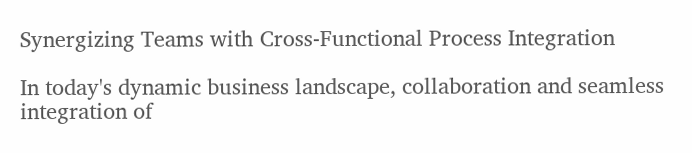Synergizing Teams with Cross-Functional Process Integration

In today's dynamic business landscape, collaboration and seamless integration of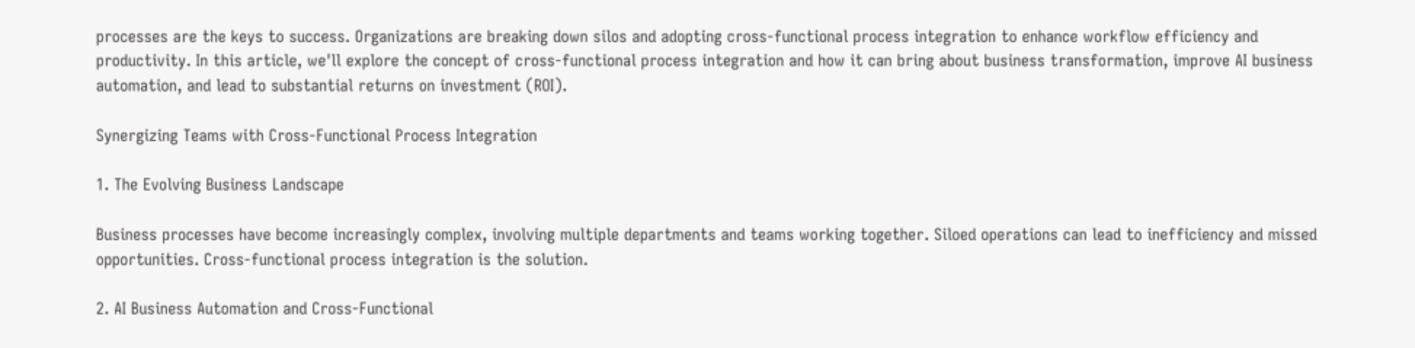processes are the keys to success. Organizations are breaking down silos and adopting cross-functional process integration to enhance workflow efficiency and productivity. In this article, we'll explore the concept of cross-functional process integration and how it can bring about business transformation, improve AI business automation, and lead to substantial returns on investment (ROI).

Synergizing Teams with Cross-Functional Process Integration

1. The Evolving Business Landscape

Business processes have become increasingly complex, involving multiple departments and teams working together. Siloed operations can lead to inefficiency and missed opportunities. Cross-functional process integration is the solution.

2. AI Business Automation and Cross-Functional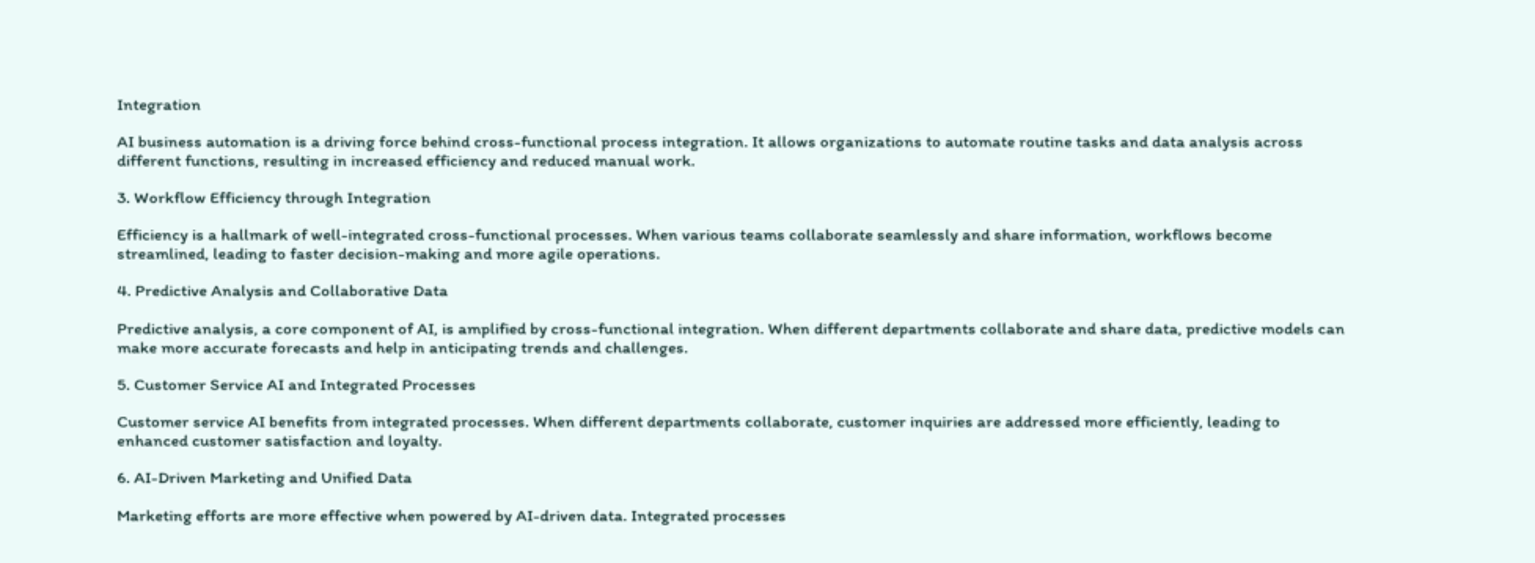Integration

AI business automation is a driving force behind cross-functional process integration. It allows organizations to automate routine tasks and data analysis across different functions, resulting in increased efficiency and reduced manual work.

3. Workflow Efficiency through Integration

Efficiency is a hallmark of well-integrated cross-functional processes. When various teams collaborate seamlessly and share information, workflows become streamlined, leading to faster decision-making and more agile operations.

4. Predictive Analysis and Collaborative Data

Predictive analysis, a core component of AI, is amplified by cross-functional integration. When different departments collaborate and share data, predictive models can make more accurate forecasts and help in anticipating trends and challenges.

5. Customer Service AI and Integrated Processes

Customer service AI benefits from integrated processes. When different departments collaborate, customer inquiries are addressed more efficiently, leading to enhanced customer satisfaction and loyalty.

6. AI-Driven Marketing and Unified Data

Marketing efforts are more effective when powered by AI-driven data. Integrated processes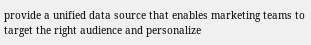provide a unified data source that enables marketing teams to target the right audience and personalize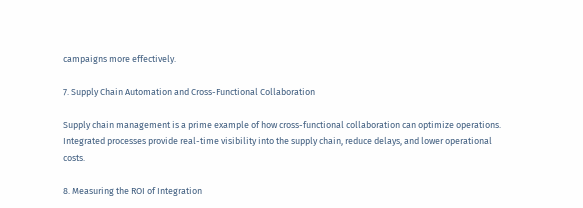campaigns more effectively.

7. Supply Chain Automation and Cross-Functional Collaboration

Supply chain management is a prime example of how cross-functional collaboration can optimize operations. Integrated processes provide real-time visibility into the supply chain, reduce delays, and lower operational costs.

8. Measuring the ROI of Integration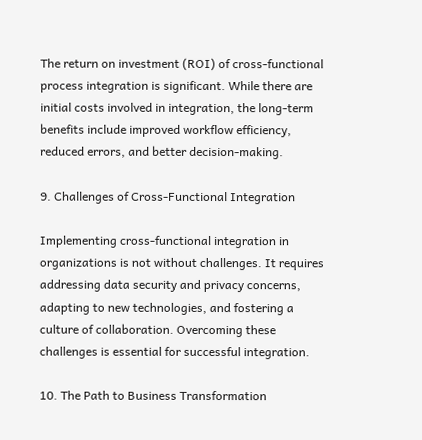The return on investment (ROI) of cross-functional process integration is significant. While there are initial costs involved in integration, the long-term benefits include improved workflow efficiency, reduced errors, and better decision-making.

9. Challenges of Cross-Functional Integration

Implementing cross-functional integration in organizations is not without challenges. It requires addressing data security and privacy concerns, adapting to new technologies, and fostering a culture of collaboration. Overcoming these challenges is essential for successful integration.

10. The Path to Business Transformation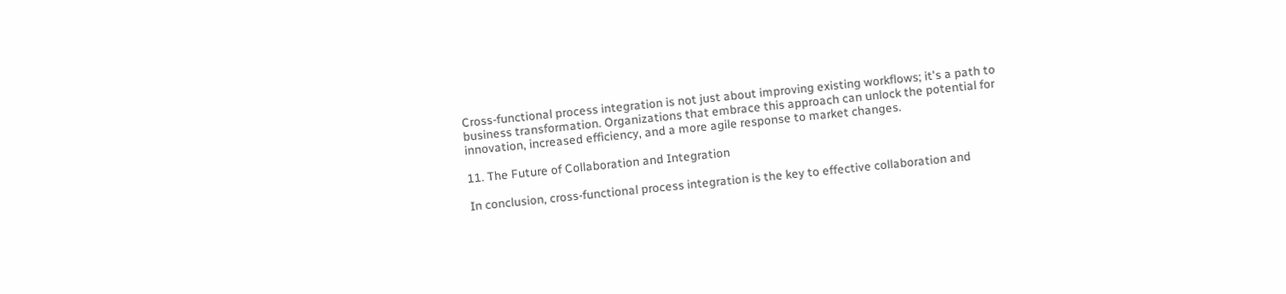Cross-functional process integration is not just about improving existing workflows; it's a path to business transformation. Organizations that embrace this approach can unlock the potential for innovation, increased efficiency, and a more agile response to market changes.

11. The Future of Collaboration and Integration

In conclusion, cross-functional process integration is the key to effective collaboration and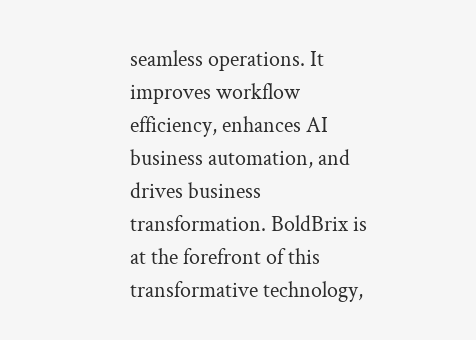seamless operations. It improves workflow efficiency, enhances AI business automation, and drives business transformation. BoldBrix is at the forefront of this transformative technology,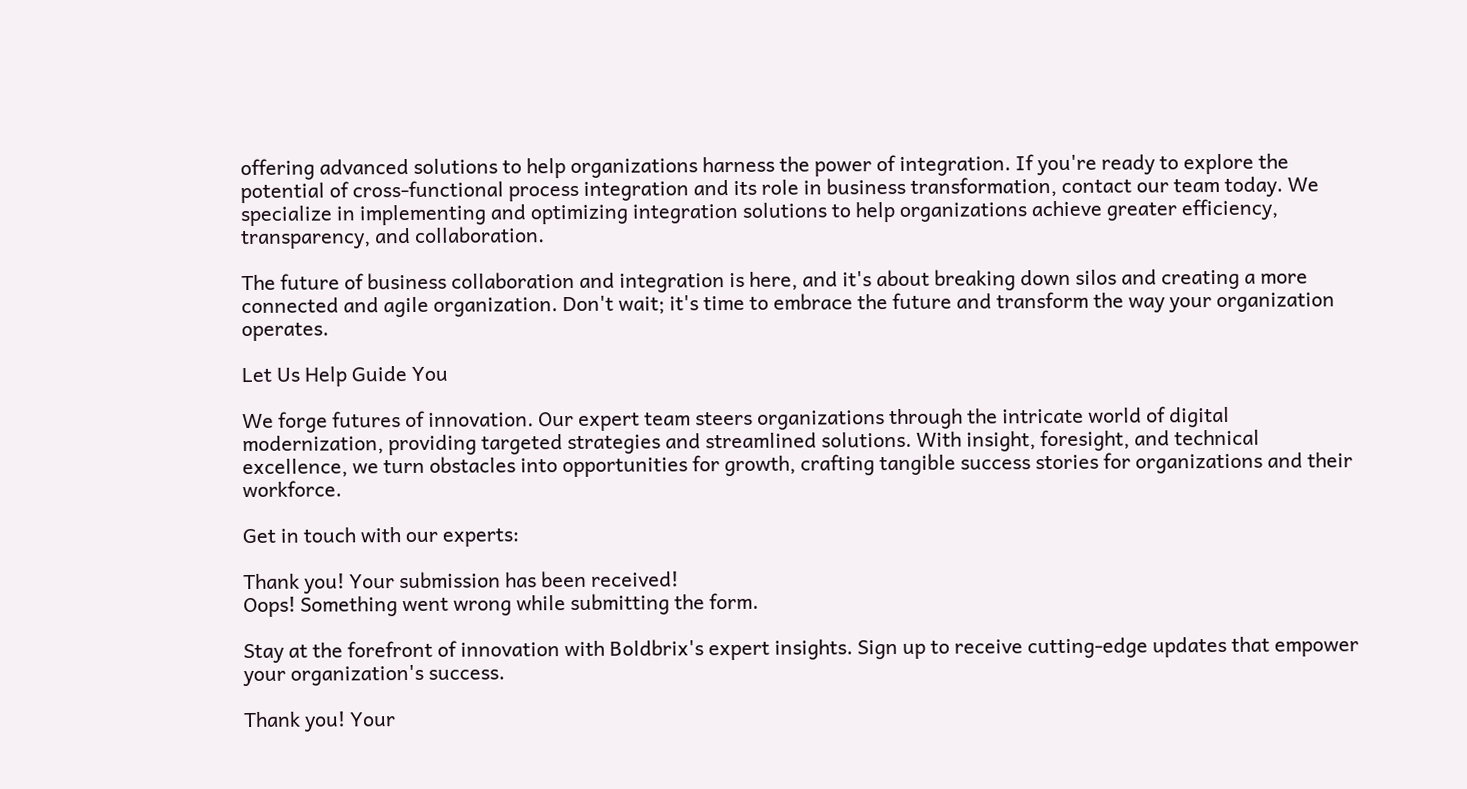offering advanced solutions to help organizations harness the power of integration. If you're ready to explore the potential of cross-functional process integration and its role in business transformation, contact our team today. We specialize in implementing and optimizing integration solutions to help organizations achieve greater efficiency, transparency, and collaboration.

The future of business collaboration and integration is here, and it's about breaking down silos and creating a more connected and agile organization. Don't wait; it's time to embrace the future and transform the way your organization operates.

Let Us Help Guide You

We forge futures of innovation. Our expert team steers organizations through the intricate world of digital modernization, providing targeted strategies and streamlined solutions. With insight, foresight, and technical excellence, we turn obstacles into opportunities for growth, crafting tangible success stories for organizations and their workforce.

Get in touch with our experts:

Thank you! Your submission has been received!
Oops! Something went wrong while submitting the form.

Stay at the forefront of innovation with Boldbrix's expert insights. Sign up to receive cutting-edge updates that empower your organization's success.

Thank you! Your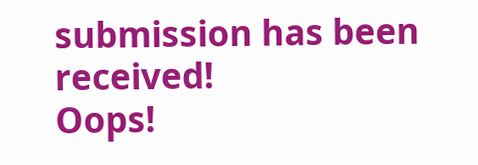submission has been received!
Oops!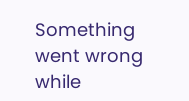Something went wrong while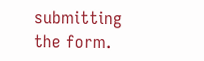submitting the form.